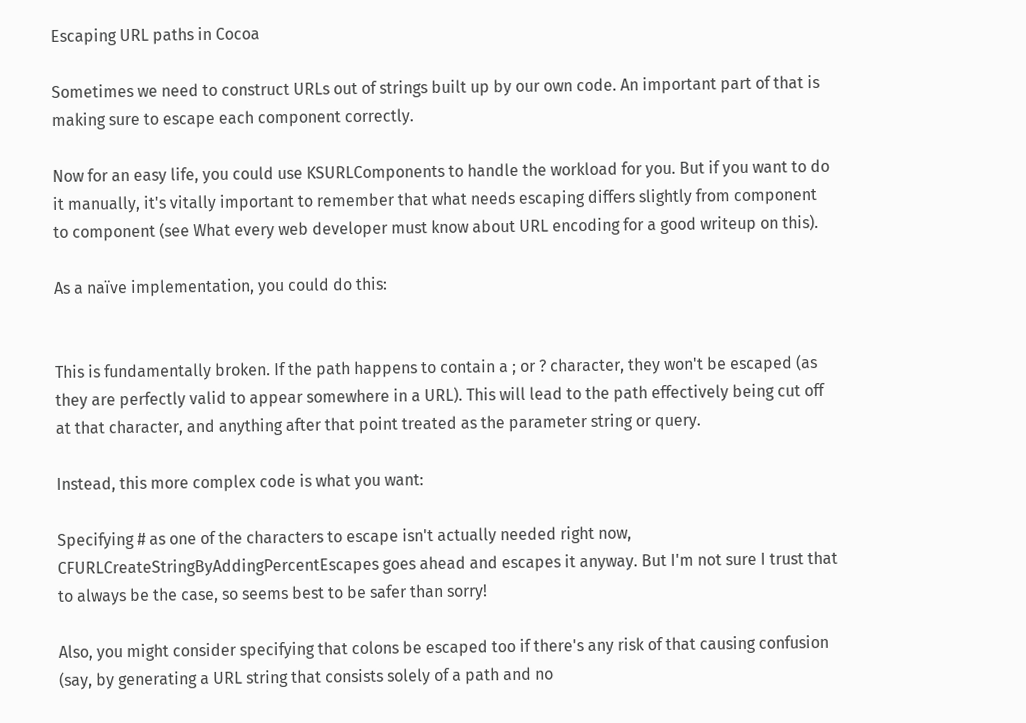Escaping URL paths in Cocoa

Sometimes we need to construct URLs out of strings built up by our own code. An important part of that is making sure to escape each component correctly.

Now for an easy life, you could use KSURLComponents to handle the workload for you. But if you want to do it manually, it's vitally important to remember that what needs escaping differs slightly from component to component (see What every web developer must know about URL encoding for a good writeup on this).

As a naïve implementation, you could do this:


This is fundamentally broken. If the path happens to contain a ; or ? character, they won't be escaped (as they are perfectly valid to appear somewhere in a URL). This will lead to the path effectively being cut off at that character, and anything after that point treated as the parameter string or query.

Instead, this more complex code is what you want:

Specifying # as one of the characters to escape isn't actually needed right now, CFURLCreateStringByAddingPercentEscapes goes ahead and escapes it anyway. But I'm not sure I trust that to always be the case, so seems best to be safer than sorry!

Also, you might consider specifying that colons be escaped too if there's any risk of that causing confusion (say, by generating a URL string that consists solely of a path and no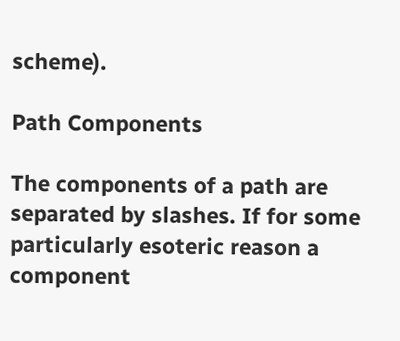scheme).

Path Components

The components of a path are separated by slashes. If for some particularly esoteric reason a component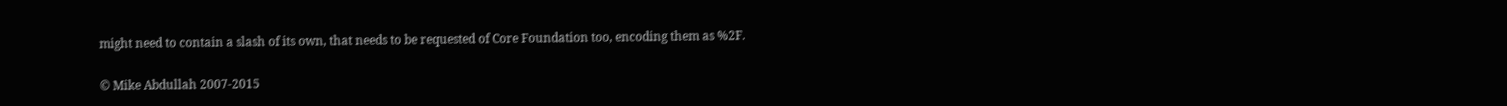might need to contain a slash of its own, that needs to be requested of Core Foundation too, encoding them as %2F.

© Mike Abdullah 2007-2015